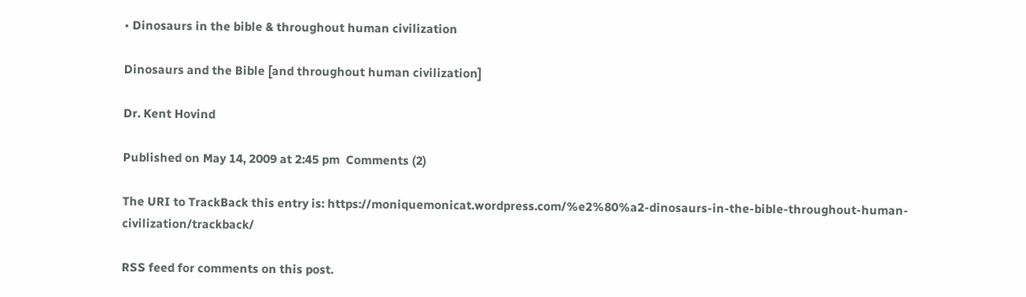• Dinosaurs in the bible & throughout human civilization

Dinosaurs and the Bible [and throughout human civilization]

Dr. Kent Hovind

Published on May 14, 2009 at 2:45 pm  Comments (2)

The URI to TrackBack this entry is: https://moniquemonicat.wordpress.com/%e2%80%a2-dinosaurs-in-the-bible-throughout-human-civilization/trackback/

RSS feed for comments on this post.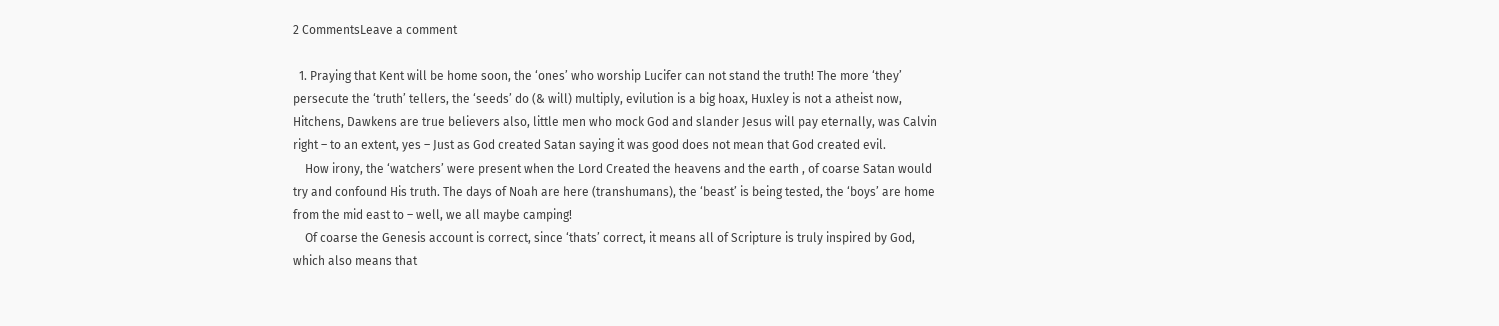2 CommentsLeave a comment

  1. Praying that Kent will be home soon, the ‘ones’ who worship Lucifer can not stand the truth! The more ‘they’ persecute the ‘truth’ tellers, the ‘seeds’ do (& will) multiply, evilution is a big hoax, Huxley is not a atheist now, Hitchens, Dawkens are true believers also, little men who mock God and slander Jesus will pay eternally, was Calvin right – to an extent, yes – Just as God created Satan saying it was good does not mean that God created evil.
    How irony, the ‘watchers’ were present when the Lord Created the heavens and the earth , of coarse Satan would try and confound His truth. The days of Noah are here (transhumans), the ‘beast’ is being tested, the ‘boys’ are home from the mid east to – well, we all maybe camping!
    Of coarse the Genesis account is correct, since ‘thats’ correct, it means all of Scripture is truly inspired by God, which also means that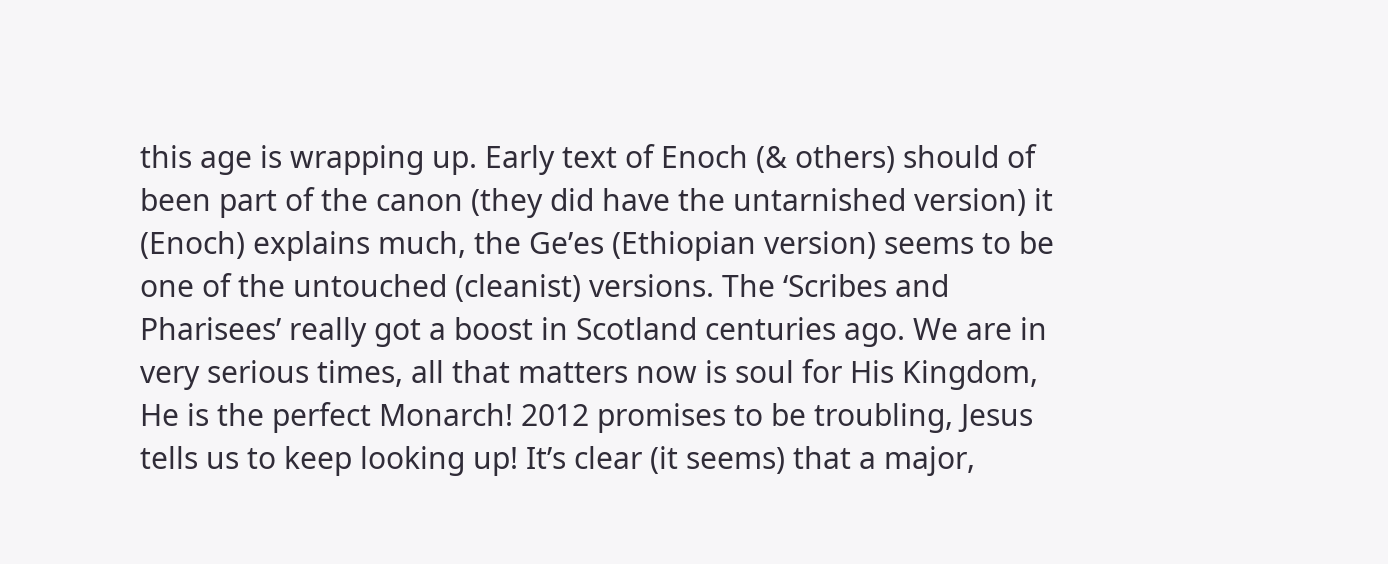this age is wrapping up. Early text of Enoch (& others) should of been part of the canon (they did have the untarnished version) it (Enoch) explains much, the Ge’es (Ethiopian version) seems to be one of the untouched (cleanist) versions. The ‘Scribes and Pharisees’ really got a boost in Scotland centuries ago. We are in very serious times, all that matters now is soul for His Kingdom, He is the perfect Monarch! 2012 promises to be troubling, Jesus tells us to keep looking up! It’s clear (it seems) that a major,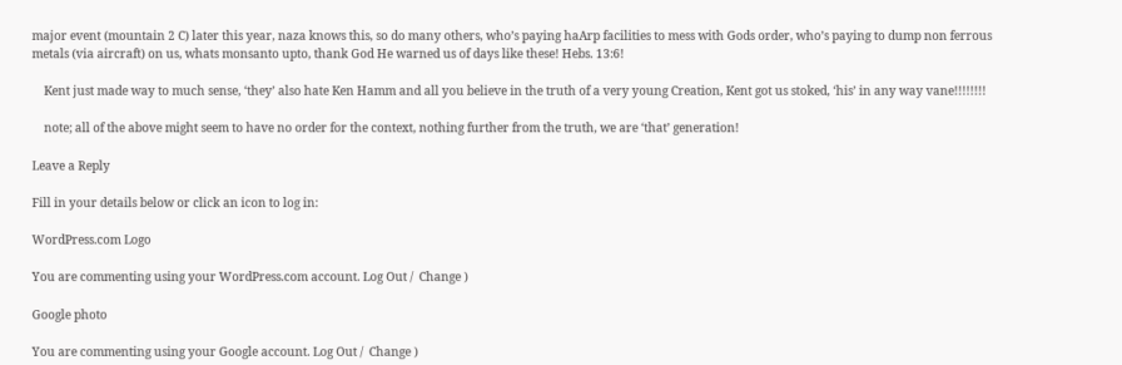major event (mountain 2 C) later this year, naza knows this, so do many others, who’s paying haArp facilities to mess with Gods order, who’s paying to dump non ferrous metals (via aircraft) on us, whats monsanto upto, thank God He warned us of days like these! Hebs. 13:6!

    Kent just made way to much sense, ‘they’ also hate Ken Hamm and all you believe in the truth of a very young Creation, Kent got us stoked, ‘his’ in any way vane!!!!!!!!

    note; all of the above might seem to have no order for the context, nothing further from the truth, we are ‘that’ generation!

Leave a Reply

Fill in your details below or click an icon to log in:

WordPress.com Logo

You are commenting using your WordPress.com account. Log Out /  Change )

Google photo

You are commenting using your Google account. Log Out /  Change )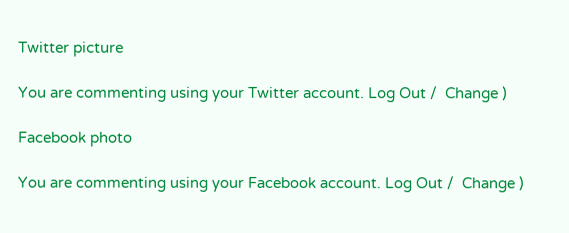Twitter picture

You are commenting using your Twitter account. Log Out /  Change )

Facebook photo

You are commenting using your Facebook account. Log Out /  Change )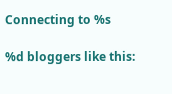Connecting to %s

%d bloggers like this: